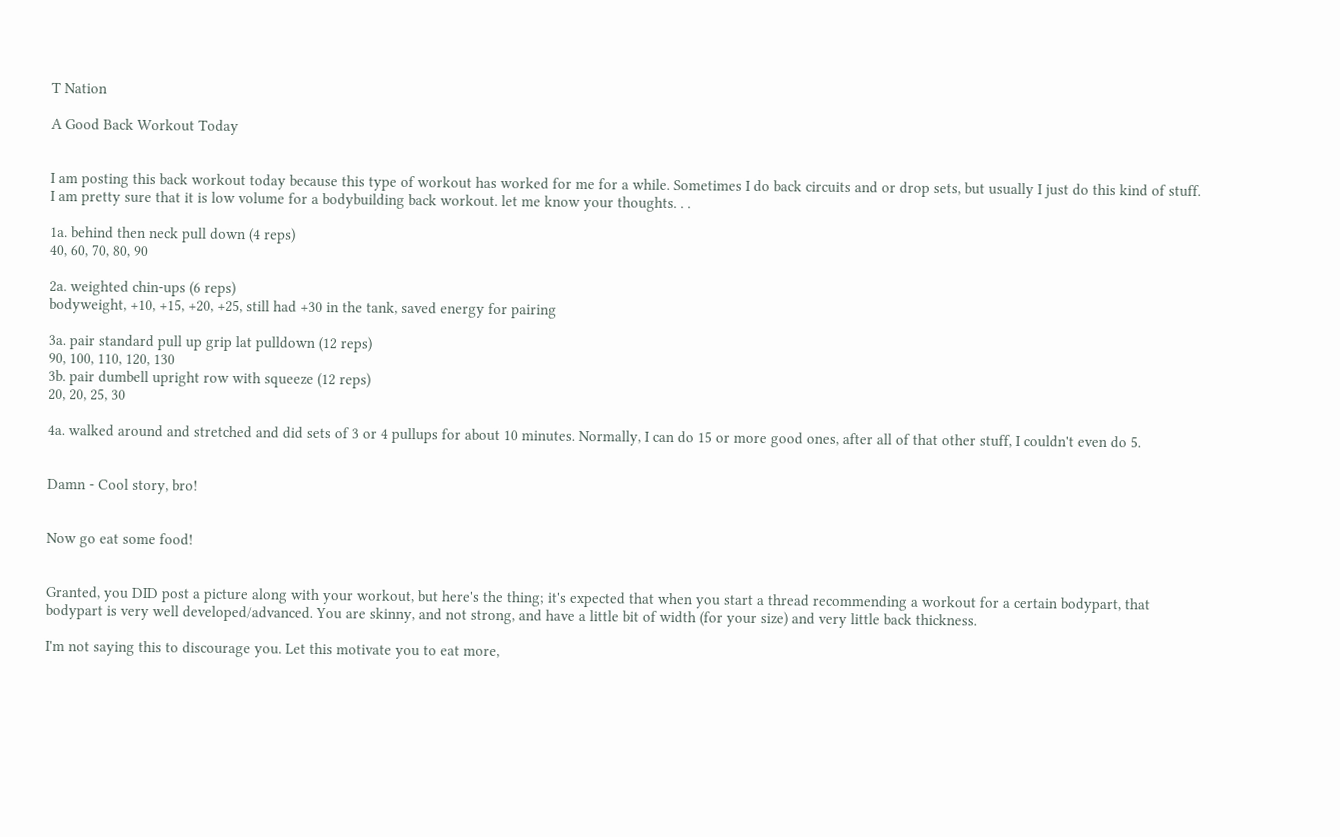T Nation

A Good Back Workout Today


I am posting this back workout today because this type of workout has worked for me for a while. Sometimes I do back circuits and or drop sets, but usually I just do this kind of stuff. I am pretty sure that it is low volume for a bodybuilding back workout. let me know your thoughts. . .

1a. behind then neck pull down (4 reps)
40, 60, 70, 80, 90

2a. weighted chin-ups (6 reps)
bodyweight, +10, +15, +20, +25, still had +30 in the tank, saved energy for pairing

3a. pair standard pull up grip lat pulldown (12 reps)
90, 100, 110, 120, 130
3b. pair dumbell upright row with squeeze (12 reps)
20, 20, 25, 30

4a. walked around and stretched and did sets of 3 or 4 pullups for about 10 minutes. Normally, I can do 15 or more good ones, after all of that other stuff, I couldn't even do 5.


Damn - Cool story, bro!


Now go eat some food!


Granted, you DID post a picture along with your workout, but here's the thing; it's expected that when you start a thread recommending a workout for a certain bodypart, that bodypart is very well developed/advanced. You are skinny, and not strong, and have a little bit of width (for your size) and very little back thickness.

I'm not saying this to discourage you. Let this motivate you to eat more,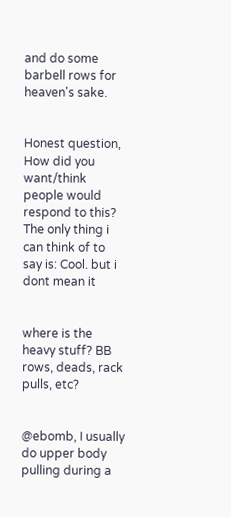and do some barbell rows for heaven's sake.


Honest question, How did you want/think people would respond to this? The only thing i can think of to say is: Cool. but i dont mean it


where is the heavy stuff? BB rows, deads, rack pulls, etc?


@ebomb, I usually do upper body pulling during a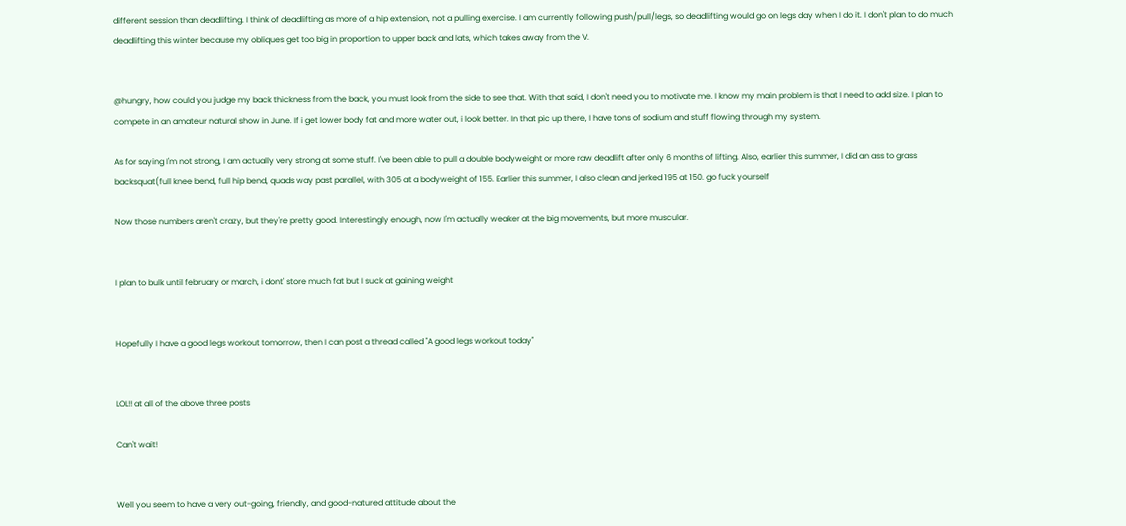different session than deadlifting. I think of deadlifting as more of a hip extension, not a pulling exercise. I am currently following push/pull/legs, so deadlifting would go on legs day when I do it. I don't plan to do much deadlifting this winter because my obliques get too big in proportion to upper back and lats, which takes away from the V.


@hungry, how could you judge my back thickness from the back, you must look from the side to see that. With that said, I don't need you to motivate me. I know my main problem is that I need to add size. I plan to compete in an amateur natural show in June. If i get lower body fat and more water out, i look better. In that pic up there, I have tons of sodium and stuff flowing through my system.

As for saying I'm not strong, I am actually very strong at some stuff. I've been able to pull a double bodyweight or more raw deadlift after only 6 months of lifting. Also, earlier this summer, I did an ass to grass backsquat(full knee bend, full hip bend, quads way past parallel, with 305 at a bodyweight of 155. Earlier this summer, I also clean and jerked 195 at 150. go fuck yourself

Now those numbers aren't crazy, but they're pretty good. Interestingly enough, now I'm actually weaker at the big movements, but more muscular.


I plan to bulk until february or march, i dont' store much fat but I suck at gaining weight


Hopefully I have a good legs workout tomorrow, then I can post a thread called "A good legs workout today"


LOL!! at all of the above three posts

Can't wait!


Well you seem to have a very out-going, friendly, and good-natured attitude about the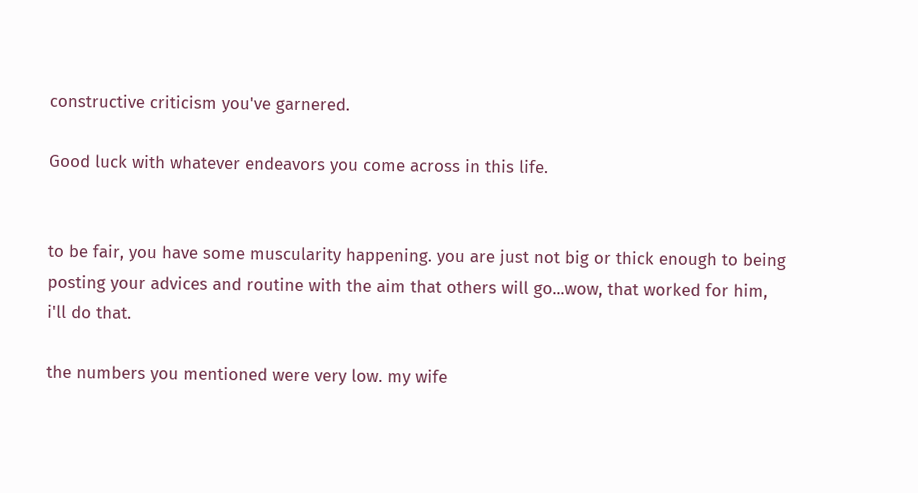constructive criticism you've garnered.

Good luck with whatever endeavors you come across in this life.


to be fair, you have some muscularity happening. you are just not big or thick enough to being posting your advices and routine with the aim that others will go...wow, that worked for him, i'll do that.

the numbers you mentioned were very low. my wife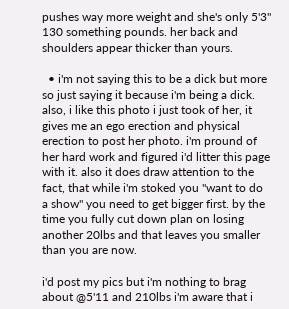pushes way more weight and she's only 5'3" 130 something pounds. her back and shoulders appear thicker than yours.

  • i'm not saying this to be a dick but more so just saying it because i'm being a dick. also, i like this photo i just took of her, it gives me an ego erection and physical erection to post her photo. i'm pround of her hard work and figured i'd litter this page with it. also it does draw attention to the fact, that while i'm stoked you "want to do a show" you need to get bigger first. by the time you fully cut down plan on losing another 20lbs and that leaves you smaller than you are now.

i'd post my pics but i'm nothing to brag about @5'11 and 210lbs i'm aware that i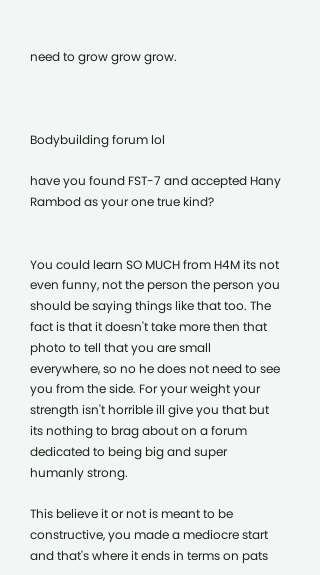need to grow grow grow.



Bodybuilding forum lol

have you found FST-7 and accepted Hany Rambod as your one true kind?


You could learn SO MUCH from H4M its not even funny, not the person the person you should be saying things like that too. The fact is that it doesn't take more then that photo to tell that you are small everywhere, so no he does not need to see you from the side. For your weight your strength isn't horrible ill give you that but its nothing to brag about on a forum dedicated to being big and super humanly strong.

This believe it or not is meant to be constructive, you made a mediocre start and that's where it ends in terms on pats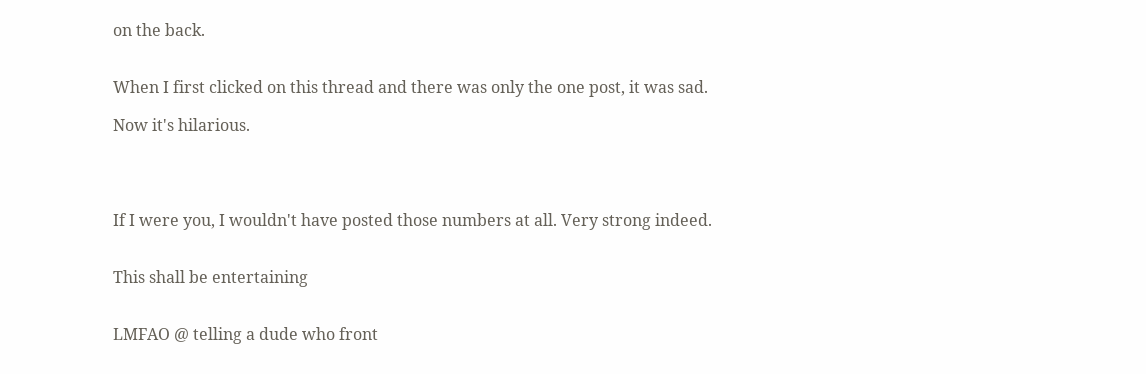on the back.


When I first clicked on this thread and there was only the one post, it was sad.

Now it's hilarious.




If I were you, I wouldn't have posted those numbers at all. Very strong indeed.


This shall be entertaining


LMFAO @ telling a dude who front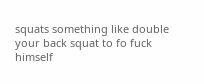squats something like double your back squat to fo fuck himself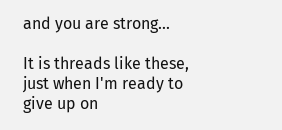and you are strong...

It is threads like these, just when I'm ready to give up on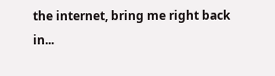the internet, bring me right back in...